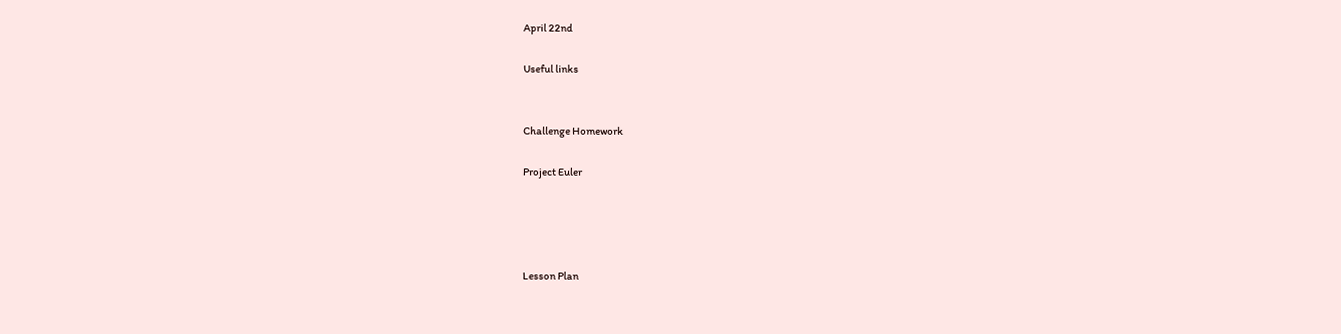April 22nd

Useful links


Challenge Homework

Project Euler




Lesson Plan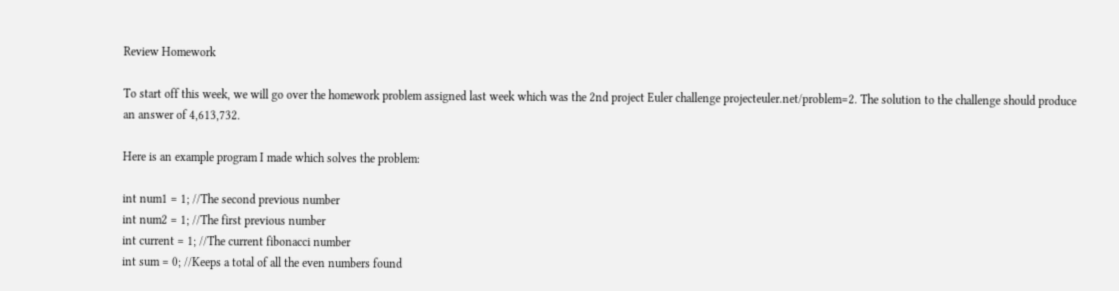Review Homework

To start off this week, we will go over the homework problem assigned last week which was the 2nd project Euler challenge projecteuler.net/problem=2. The solution to the challenge should produce an answer of 4,613,732.

Here is an example program I made which solves the problem:

int num1 = 1; //The second previous number
int num2 = 1; //The first previous number
int current = 1; //The current fibonacci number
int sum = 0; //Keeps a total of all the even numbers found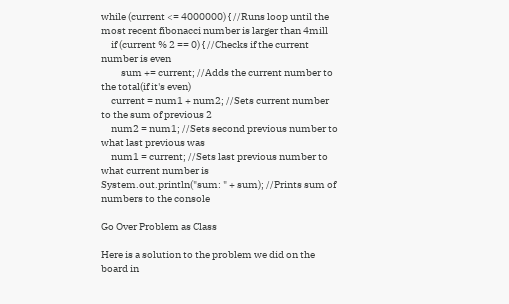while (current <= 4000000) { //Runs loop until the most recent fibonacci number is larger than 4mill
     if (current % 2 == 0) { //Checks if the current number is even
          sum += current; //Adds the current number to the total(if it's even)
     current = num1 + num2; //Sets current number to the sum of previous 2
     num2 = num1; //Sets second previous number to what last previous was
     num1 = current; //Sets last previous number to what current number is
System.out.println("sum: " + sum); //Prints sum of numbers to the console

Go Over Problem as Class

Here is a solution to the problem we did on the board in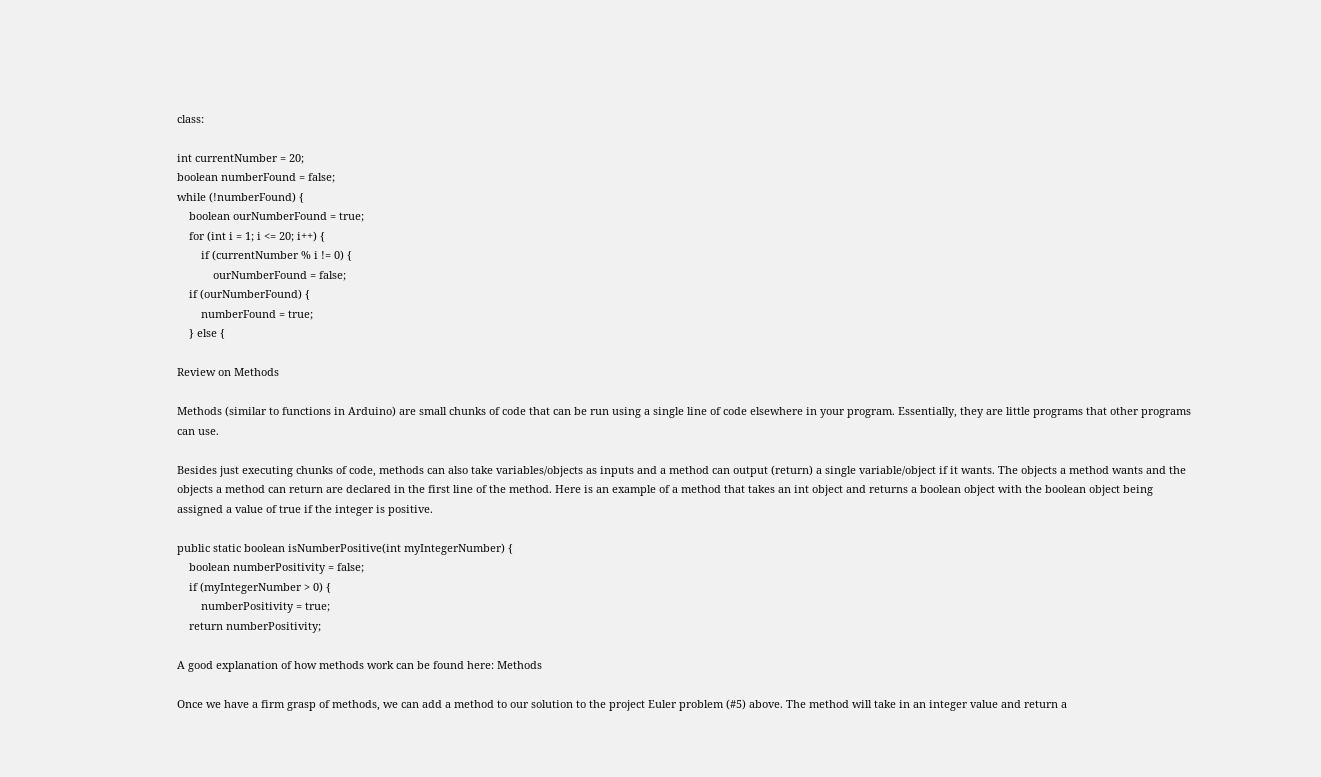class:

int currentNumber = 20;
boolean numberFound = false;
while (!numberFound) {
    boolean ourNumberFound = true;
    for (int i = 1; i <= 20; i++) {
        if (currentNumber % i != 0) {
            ourNumberFound = false;
    if (ourNumberFound) {
        numberFound = true;
    } else {

Review on Methods

Methods (similar to functions in Arduino) are small chunks of code that can be run using a single line of code elsewhere in your program. Essentially, they are little programs that other programs can use.

Besides just executing chunks of code, methods can also take variables/objects as inputs and a method can output (return) a single variable/object if it wants. The objects a method wants and the objects a method can return are declared in the first line of the method. Here is an example of a method that takes an int object and returns a boolean object with the boolean object being assigned a value of true if the integer is positive.

public static boolean isNumberPositive(int myIntegerNumber) {
    boolean numberPositivity = false;
    if (myIntegerNumber > 0) {
        numberPositivity = true;
    return numberPositivity;

A good explanation of how methods work can be found here: Methods

Once we have a firm grasp of methods, we can add a method to our solution to the project Euler problem (#5) above. The method will take in an integer value and return a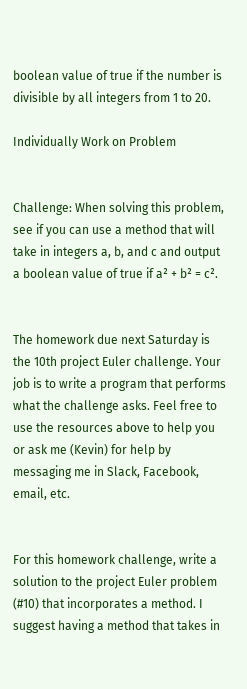boolean value of true if the number is divisible by all integers from 1 to 20.

Individually Work on Problem


Challenge: When solving this problem, see if you can use a method that will take in integers a, b, and c and output a boolean value of true if a² + b² = c².


The homework due next Saturday is the 10th project Euler challenge. Your job is to write a program that performs what the challenge asks. Feel free to use the resources above to help you or ask me (Kevin) for help by messaging me in Slack, Facebook, email, etc.


For this homework challenge, write a solution to the project Euler problem (#10) that incorporates a method. I suggest having a method that takes in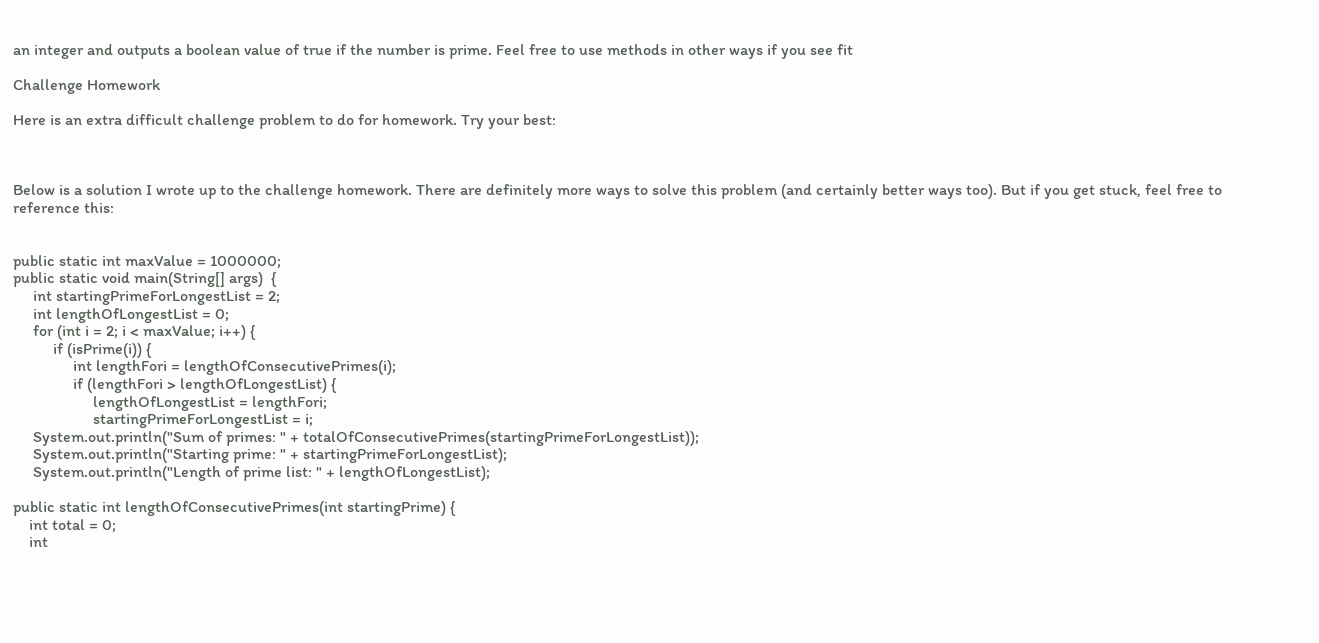an integer and outputs a boolean value of true if the number is prime. Feel free to use methods in other ways if you see fit

Challenge Homework

Here is an extra difficult challenge problem to do for homework. Try your best:



Below is a solution I wrote up to the challenge homework. There are definitely more ways to solve this problem (and certainly better ways too). But if you get stuck, feel free to reference this:


public static int maxValue = 1000000;
public static void main(String[] args)  {
     int startingPrimeForLongestList = 2;
     int lengthOfLongestList = 0;
     for (int i = 2; i < maxValue; i++) {
          if (isPrime(i)) {
               int lengthFori = lengthOfConsecutivePrimes(i);
               if (lengthFori > lengthOfLongestList) {
                    lengthOfLongestList = lengthFori;
                    startingPrimeForLongestList = i;
     System.out.println("Sum of primes: " + totalOfConsecutivePrimes(startingPrimeForLongestList));
     System.out.println("Starting prime: " + startingPrimeForLongestList);
     System.out.println("Length of prime list: " + lengthOfLongestList);

public static int lengthOfConsecutivePrimes(int startingPrime) {
    int total = 0;
    int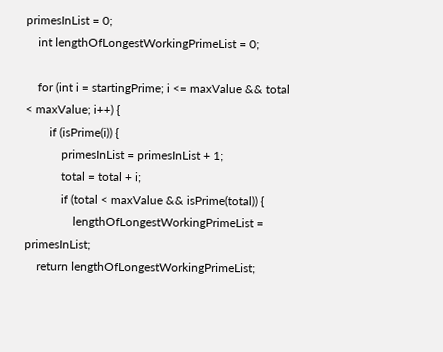primesInList = 0;
    int lengthOfLongestWorkingPrimeList = 0;

    for (int i = startingPrime; i <= maxValue && total < maxValue; i++) {
        if (isPrime(i)) {
            primesInList = primesInList + 1;
            total = total + i;
            if (total < maxValue && isPrime(total)) {
                lengthOfLongestWorkingPrimeList = primesInList;
    return lengthOfLongestWorkingPrimeList;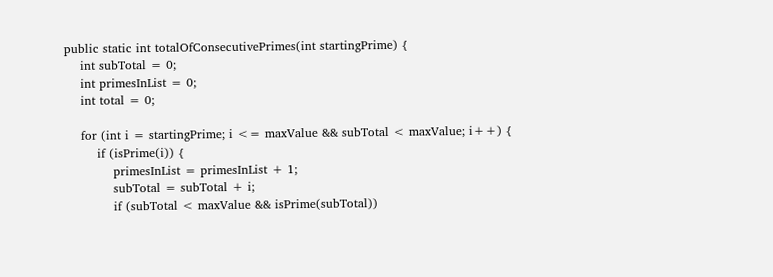public static int totalOfConsecutivePrimes(int startingPrime) {
    int subTotal = 0;
    int primesInList = 0;
    int total = 0;

    for (int i = startingPrime; i <= maxValue && subTotal < maxValue; i++) {
        if (isPrime(i)) {
            primesInList = primesInList + 1;
            subTotal = subTotal + i;
            if (subTotal < maxValue && isPrime(subTotal))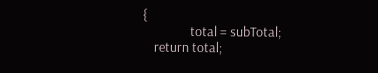{
                total = subTotal;
    return total;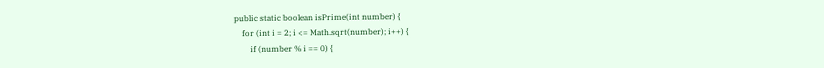public static boolean isPrime(int number) {
    for (int i = 2; i <= Math.sqrt(number); i++) {
        if (number % i == 0) {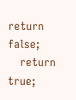return false;
    return true;